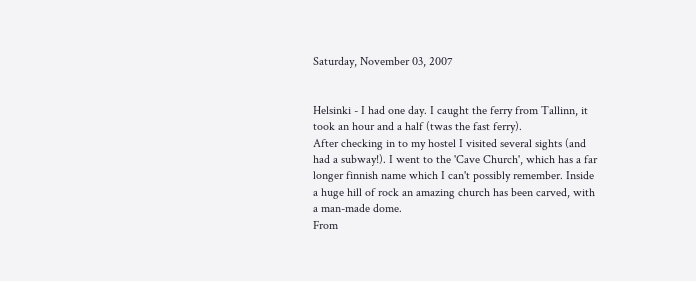Saturday, November 03, 2007


Helsinki - I had one day. I caught the ferry from Tallinn, it took an hour and a half (twas the fast ferry).
After checking in to my hostel I visited several sights (and had a subway!). I went to the 'Cave Church', which has a far longer finnish name which I can't possibly remember. Inside a huge hill of rock an amazing church has been carved, with a man-made dome.
From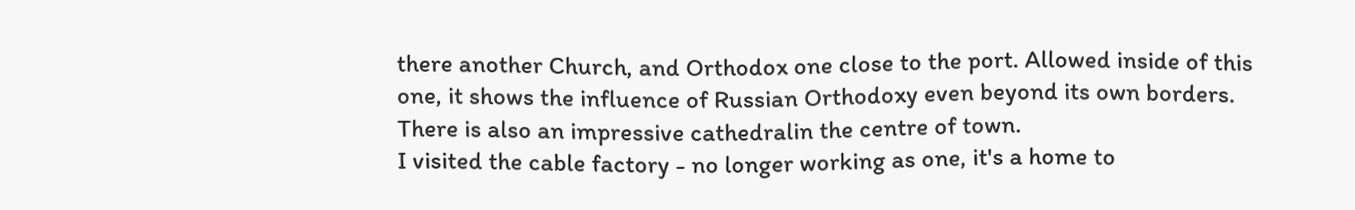there another Church, and Orthodox one close to the port. Allowed inside of this one, it shows the influence of Russian Orthodoxy even beyond its own borders. There is also an impressive cathedralin the centre of town.
I visited the cable factory - no longer working as one, it's a home to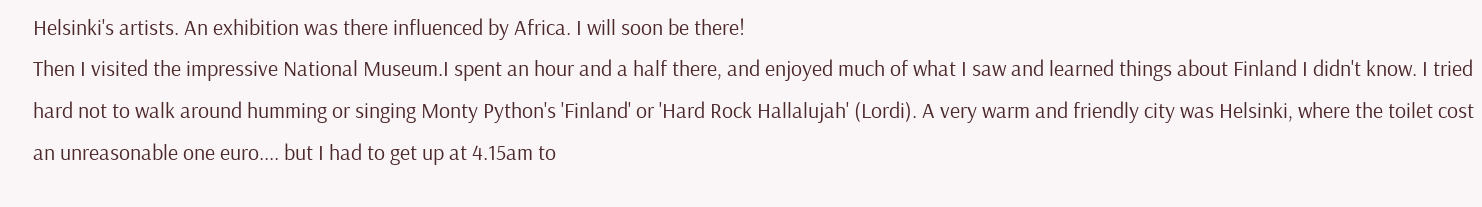Helsinki's artists. An exhibition was there influenced by Africa. I will soon be there!
Then I visited the impressive National Museum.I spent an hour and a half there, and enjoyed much of what I saw and learned things about Finland I didn't know. I tried hard not to walk around humming or singing Monty Python's 'Finland' or 'Hard Rock Hallalujah' (Lordi). A very warm and friendly city was Helsinki, where the toilet cost an unreasonable one euro.... but I had to get up at 4.15am to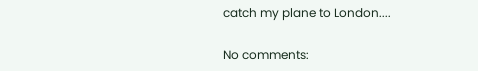catch my plane to London....

No comments: